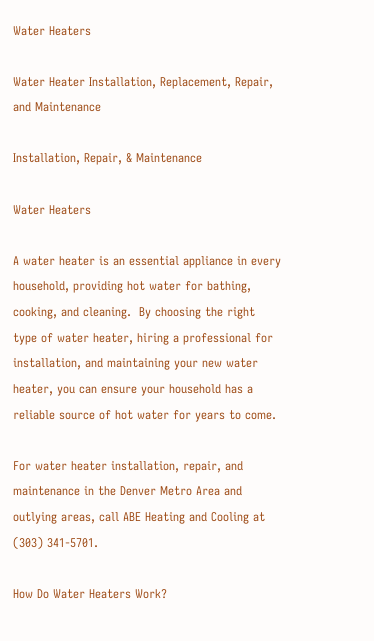Water Heaters

Water Heater Installation, Replacement, Repair, and Maintenance

Installation, Repair, & Maintenance

Water Heaters

A water heater is an essential appliance in every household, providing hot water for bathing, cooking, and cleaning.  By choosing the right type of water heater, hiring a professional for installation, and maintaining your new water heater, you can ensure your household has a reliable source of hot water for years to come.

For water heater installation, repair, and maintenance in the Denver Metro Area and outlying areas, call ABE Heating and Cooling at (303) 341-5701.

How Do Water Heaters Work?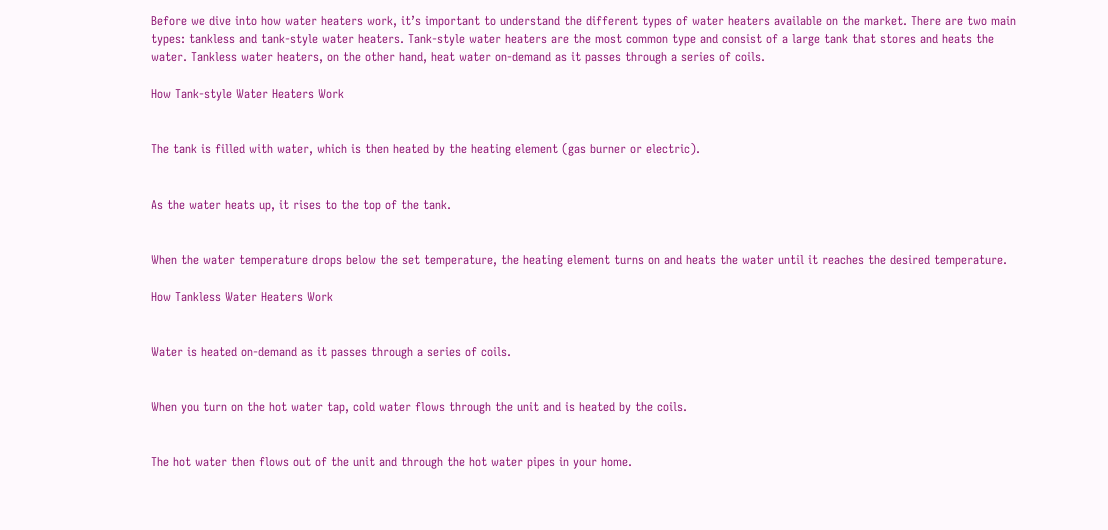Before we dive into how water heaters work, it’s important to understand the different types of water heaters available on the market. There are two main types: tankless and tank-style water heaters. Tank-style water heaters are the most common type and consist of a large tank that stores and heats the water. Tankless water heaters, on the other hand, heat water on-demand as it passes through a series of coils.

How Tank-style Water Heaters Work


The tank is filled with water, which is then heated by the heating element (gas burner or electric).


As the water heats up, it rises to the top of the tank.


When the water temperature drops below the set temperature, the heating element turns on and heats the water until it reaches the desired temperature.

How Tankless Water Heaters Work


Water is heated on-demand as it passes through a series of coils.


When you turn on the hot water tap, cold water flows through the unit and is heated by the coils.


The hot water then flows out of the unit and through the hot water pipes in your home.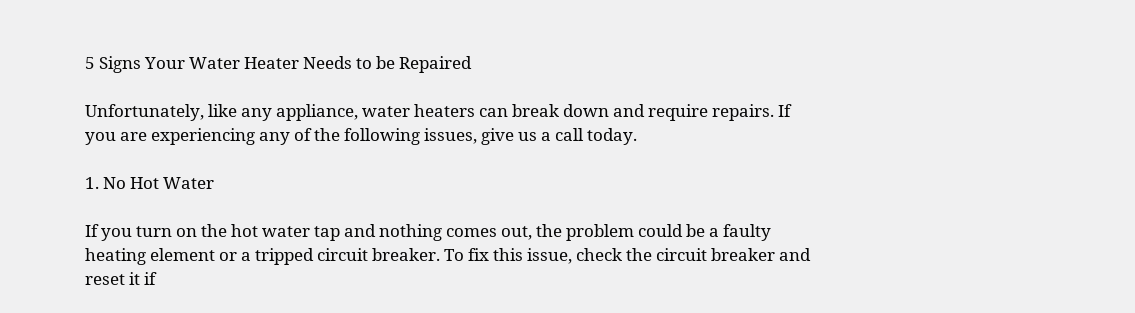5 Signs Your Water Heater Needs to be Repaired

Unfortunately, like any appliance, water heaters can break down and require repairs. If you are experiencing any of the following issues, give us a call today.

1. No Hot Water

If you turn on the hot water tap and nothing comes out, the problem could be a faulty heating element or a tripped circuit breaker. To fix this issue, check the circuit breaker and reset it if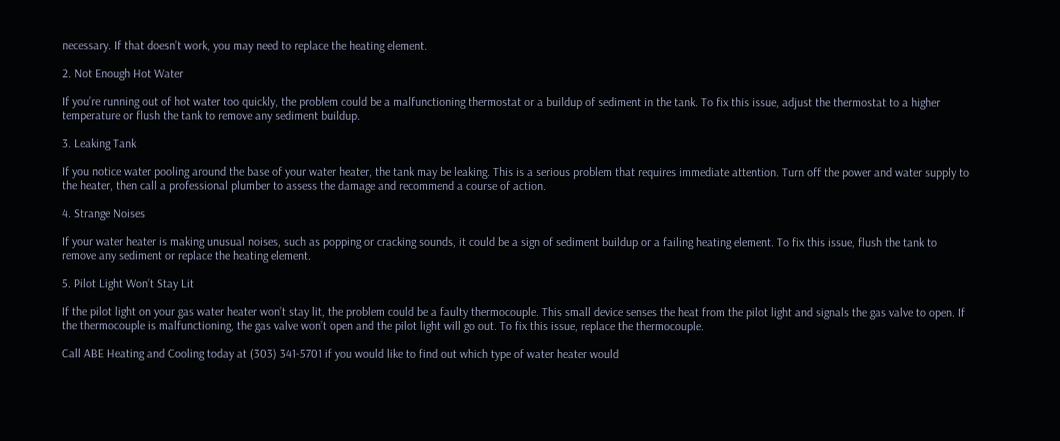necessary. If that doesn’t work, you may need to replace the heating element.

2. Not Enough Hot Water

If you’re running out of hot water too quickly, the problem could be a malfunctioning thermostat or a buildup of sediment in the tank. To fix this issue, adjust the thermostat to a higher temperature or flush the tank to remove any sediment buildup.

3. Leaking Tank

If you notice water pooling around the base of your water heater, the tank may be leaking. This is a serious problem that requires immediate attention. Turn off the power and water supply to the heater, then call a professional plumber to assess the damage and recommend a course of action.

4. Strange Noises

If your water heater is making unusual noises, such as popping or cracking sounds, it could be a sign of sediment buildup or a failing heating element. To fix this issue, flush the tank to remove any sediment or replace the heating element.

5. Pilot Light Won’t Stay Lit

If the pilot light on your gas water heater won’t stay lit, the problem could be a faulty thermocouple. This small device senses the heat from the pilot light and signals the gas valve to open. If the thermocouple is malfunctioning, the gas valve won’t open and the pilot light will go out. To fix this issue, replace the thermocouple.

Call ABE Heating and Cooling today at (303) 341-5701 if you would like to find out which type of water heater would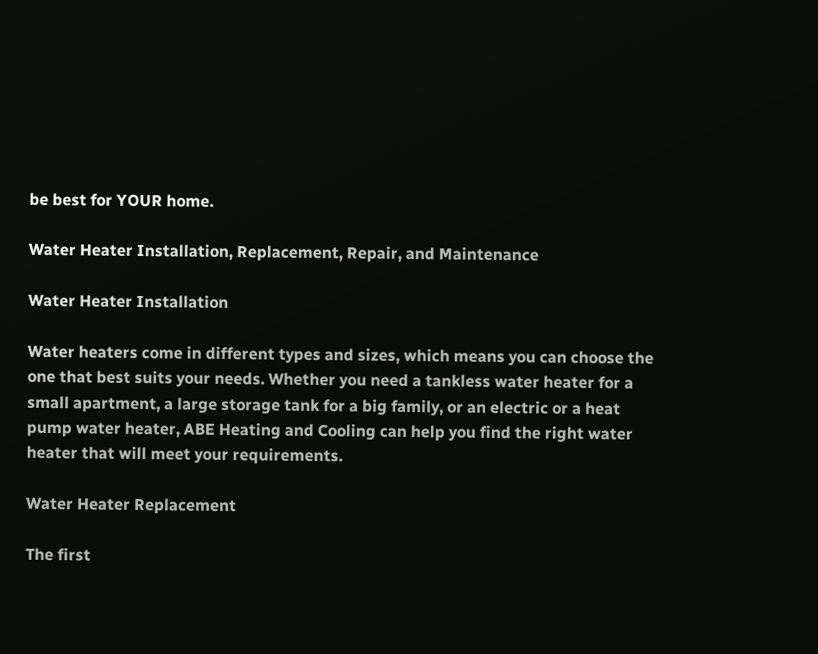be best for YOUR home.

Water Heater Installation, Replacement, Repair, and Maintenance

Water Heater Installation

Water heaters come in different types and sizes, which means you can choose the one that best suits your needs. Whether you need a tankless water heater for a small apartment, a large storage tank for a big family, or an electric or a heat pump water heater, ABE Heating and Cooling can help you find the right water heater that will meet your requirements.

Water Heater Replacement

The first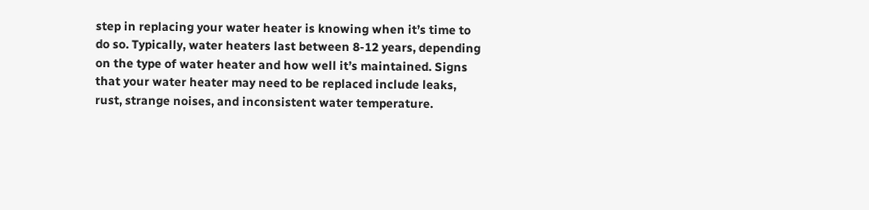step in replacing your water heater is knowing when it’s time to do so. Typically, water heaters last between 8-12 years, depending on the type of water heater and how well it’s maintained. Signs that your water heater may need to be replaced include leaks, rust, strange noises, and inconsistent water temperature.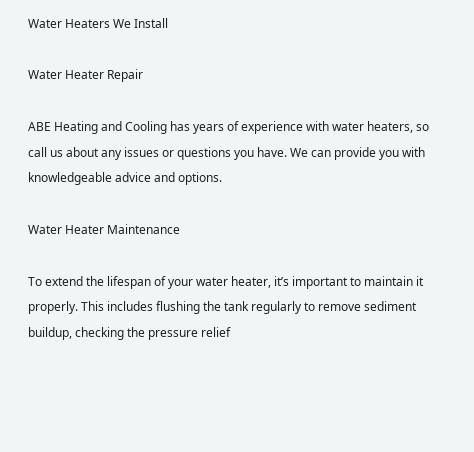Water Heaters We Install

Water Heater Repair

ABE Heating and Cooling has years of experience with water heaters, so call us about any issues or questions you have. We can provide you with knowledgeable advice and options.

Water Heater Maintenance

To extend the lifespan of your water heater, it’s important to maintain it properly. This includes flushing the tank regularly to remove sediment buildup, checking the pressure relief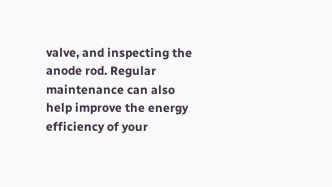valve, and inspecting the anode rod. Regular maintenance can also help improve the energy efficiency of your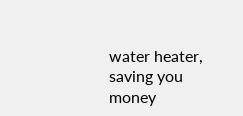water heater, saving you money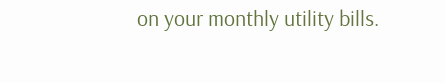on your monthly utility bills.